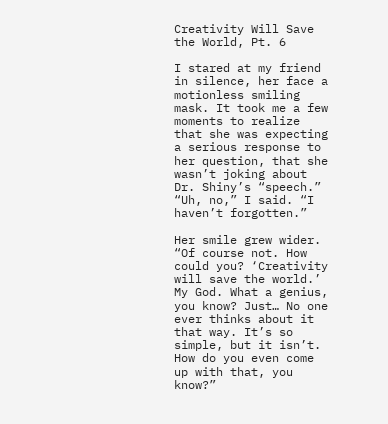Creativity Will Save the World, Pt. 6

I stared at my friend in silence, her face a motionless smiling mask. It took me a few moments to realize that she was expecting a serious response to her question, that she wasn’t joking about Dr. Shiny’s “speech.” “Uh, no,” I said. “I haven’t forgotten.”

Her smile grew wider. “Of course not. How could you? ‘Creativity will save the world.’ My God. What a genius, you know? Just… No one ever thinks about it that way. It’s so simple, but it isn’t. How do you even come up with that, you know?”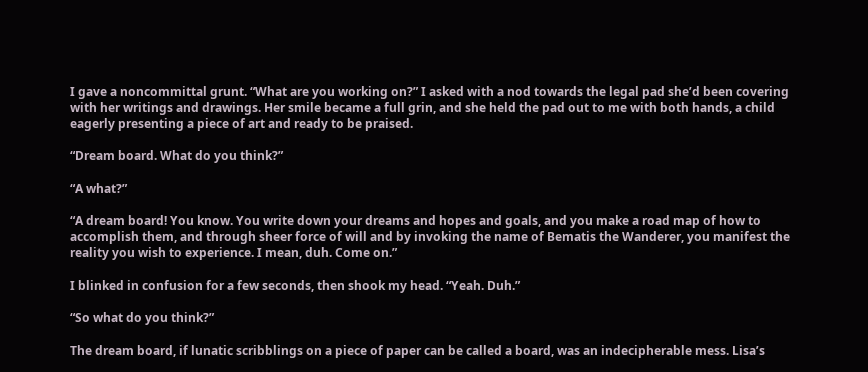I gave a noncommittal grunt. “What are you working on?” I asked with a nod towards the legal pad she’d been covering with her writings and drawings. Her smile became a full grin, and she held the pad out to me with both hands, a child eagerly presenting a piece of art and ready to be praised.

“Dream board. What do you think?”

“A what?”

“A dream board! You know. You write down your dreams and hopes and goals, and you make a road map of how to accomplish them, and through sheer force of will and by invoking the name of Bematis the Wanderer, you manifest the reality you wish to experience. I mean, duh. Come on.”

I blinked in confusion for a few seconds, then shook my head. “Yeah. Duh.”

“So what do you think?”

The dream board, if lunatic scribblings on a piece of paper can be called a board, was an indecipherable mess. Lisa’s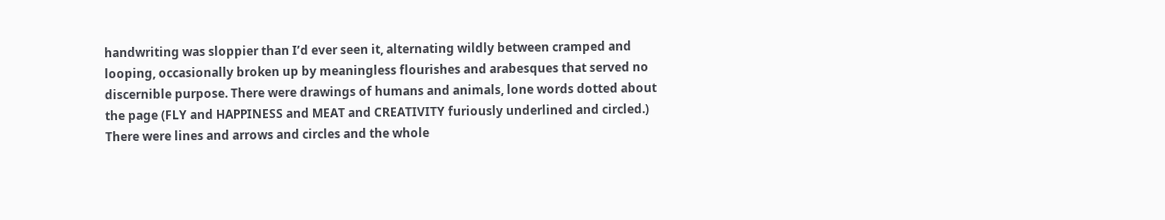handwriting was sloppier than I’d ever seen it, alternating wildly between cramped and looping, occasionally broken up by meaningless flourishes and arabesques that served no discernible purpose. There were drawings of humans and animals, lone words dotted about the page (FLY and HAPPINESS and MEAT and CREATIVITY furiously underlined and circled.) There were lines and arrows and circles and the whole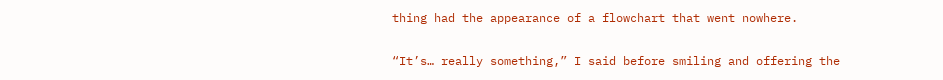thing had the appearance of a flowchart that went nowhere.

“It’s… really something,” I said before smiling and offering the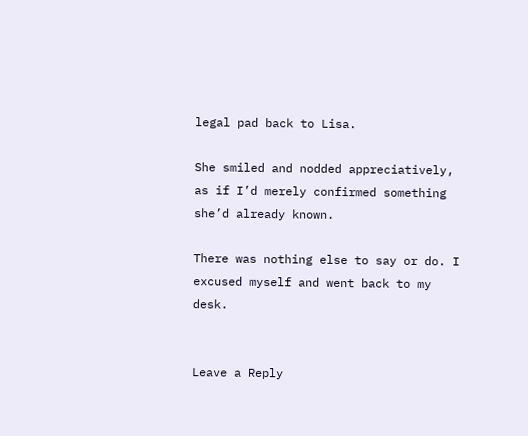legal pad back to Lisa.

She smiled and nodded appreciatively, as if I’d merely confirmed something she’d already known.

There was nothing else to say or do. I excused myself and went back to my desk.


Leave a Reply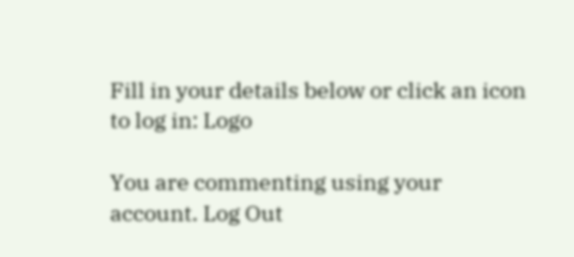Fill in your details below or click an icon to log in: Logo

You are commenting using your account. Log Out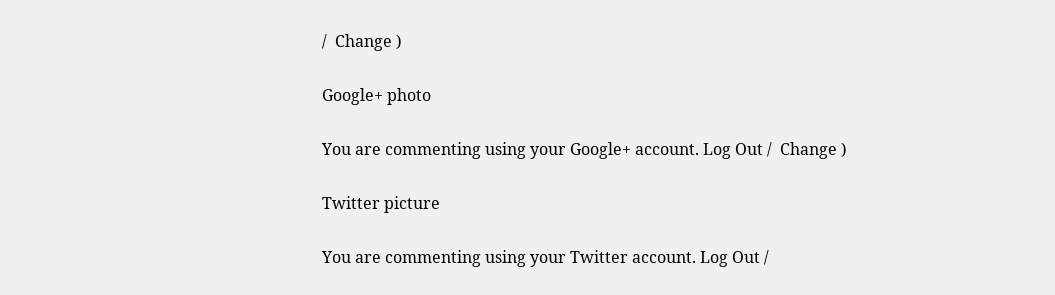/  Change )

Google+ photo

You are commenting using your Google+ account. Log Out /  Change )

Twitter picture

You are commenting using your Twitter account. Log Out /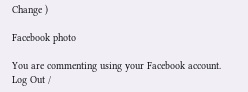Change )

Facebook photo

You are commenting using your Facebook account. Log Out /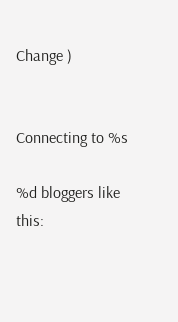Change )


Connecting to %s

%d bloggers like this: